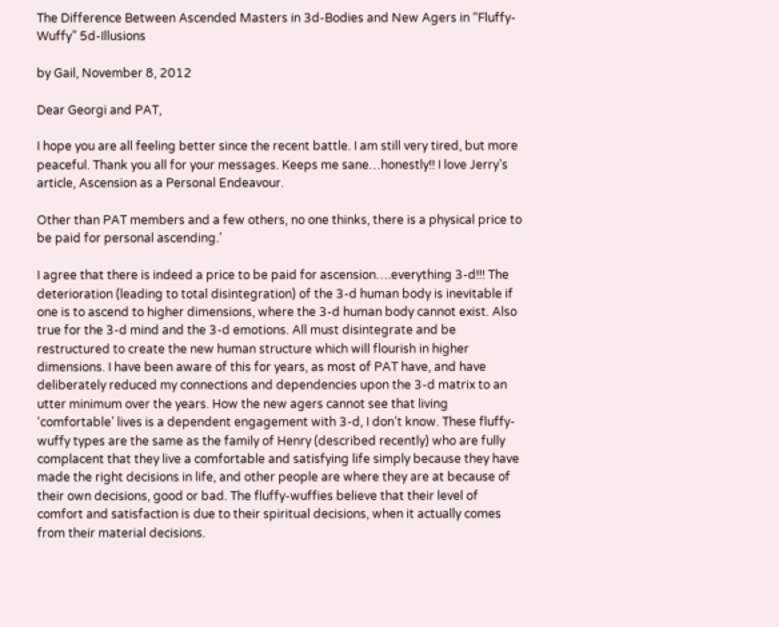The Difference Between Ascended Masters in 3d-Bodies and New Agers in “Fluffy-Wuffy” 5d-Illusions

by Gail, November 8, 2012

Dear Georgi and PAT,

I hope you are all feeling better since the recent battle. I am still very tired, but more peaceful. Thank you all for your messages. Keeps me sane…honestly!! I love Jerry’s article, Ascension as a Personal Endeavour.

Other than PAT members and a few others, no one thinks, there is a physical price to be paid for personal ascending.’

I agree that there is indeed a price to be paid for ascension….everything 3-d!!! The deterioration (leading to total disintegration) of the 3-d human body is inevitable if one is to ascend to higher dimensions, where the 3-d human body cannot exist. Also true for the 3-d mind and the 3-d emotions. All must disintegrate and be restructured to create the new human structure which will flourish in higher dimensions. I have been aware of this for years, as most of PAT have, and have deliberately reduced my connections and dependencies upon the 3-d matrix to an utter minimum over the years. How the new agers cannot see that living ‘comfortable’ lives is a dependent engagement with 3-d, I don’t know. These fluffy-wuffy types are the same as the family of Henry (described recently) who are fully complacent that they live a comfortable and satisfying life simply because they have made the right decisions in life, and other people are where they are at because of their own decisions, good or bad. The fluffy-wuffies believe that their level of comfort and satisfaction is due to their spiritual decisions, when it actually comes from their material decisions.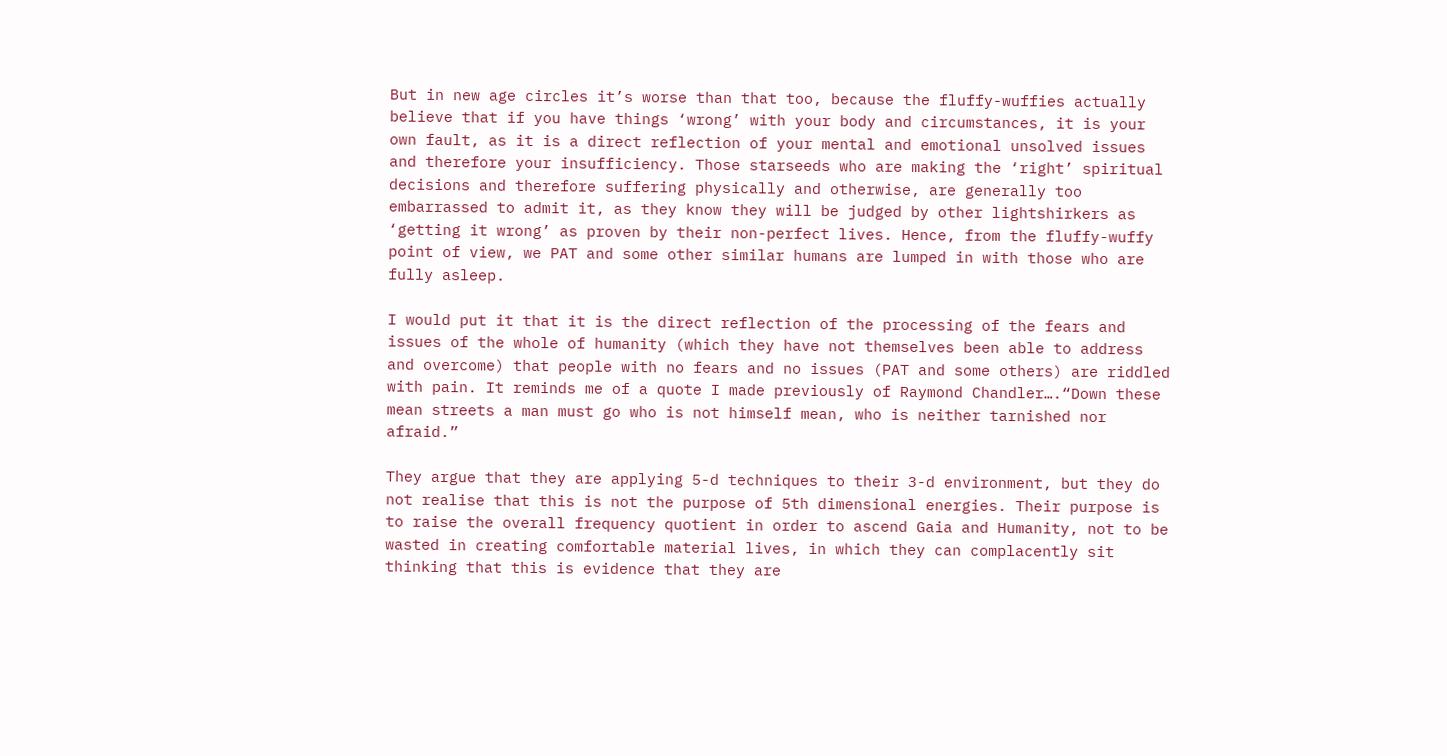But in new age circles it’s worse than that too, because the fluffy-wuffies actually believe that if you have things ‘wrong’ with your body and circumstances, it is your own fault, as it is a direct reflection of your mental and emotional unsolved issues and therefore your insufficiency. Those starseeds who are making the ‘right’ spiritual decisions and therefore suffering physically and otherwise, are generally too embarrassed to admit it, as they know they will be judged by other lightshirkers as ‘getting it wrong’ as proven by their non-perfect lives. Hence, from the fluffy-wuffy point of view, we PAT and some other similar humans are lumped in with those who are fully asleep.

I would put it that it is the direct reflection of the processing of the fears and issues of the whole of humanity (which they have not themselves been able to address and overcome) that people with no fears and no issues (PAT and some others) are riddled with pain. It reminds me of a quote I made previously of Raymond Chandler….“Down these mean streets a man must go who is not himself mean, who is neither tarnished nor afraid.”

They argue that they are applying 5-d techniques to their 3-d environment, but they do not realise that this is not the purpose of 5th dimensional energies. Their purpose is to raise the overall frequency quotient in order to ascend Gaia and Humanity, not to be wasted in creating comfortable material lives, in which they can complacently sit thinking that this is evidence that they are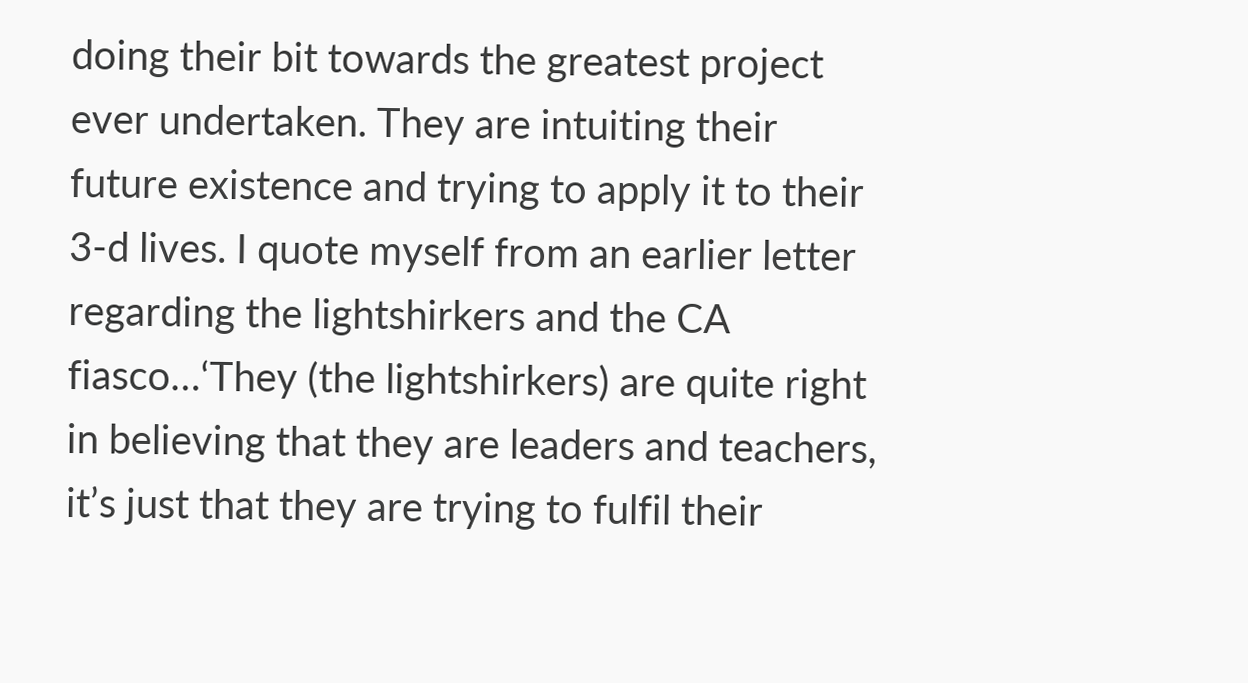doing their bit towards the greatest project ever undertaken. They are intuiting their future existence and trying to apply it to their 3-d lives. I quote myself from an earlier letter regarding the lightshirkers and the CA fiasco…‘They (the lightshirkers) are quite right in believing that they are leaders and teachers, it’s just that they are trying to fulfil their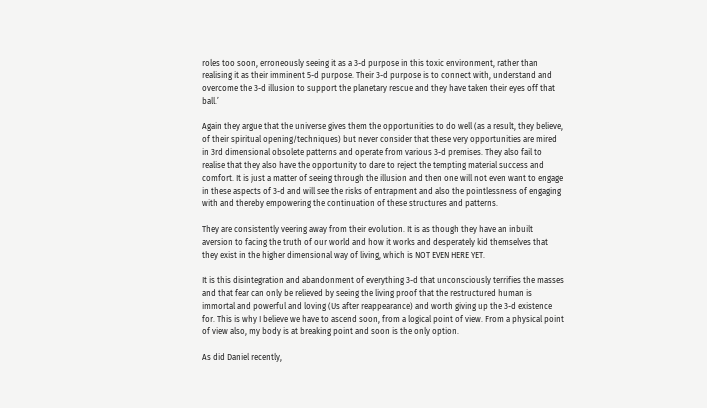roles too soon, erroneously seeing it as a 3-d purpose in this toxic environment, rather than realising it as their imminent 5-d purpose. Their 3-d purpose is to connect with, understand and overcome the 3-d illusion to support the planetary rescue and they have taken their eyes off that ball.’

Again they argue that the universe gives them the opportunities to do well (as a result, they believe, of their spiritual opening/techniques) but never consider that these very opportunities are mired in 3rd dimensional obsolete patterns and operate from various 3-d premises. They also fail to realise that they also have the opportunity to dare to reject the tempting material success and comfort. It is just a matter of seeing through the illusion and then one will not even want to engage in these aspects of 3-d and will see the risks of entrapment and also the pointlessness of engaging with and thereby empowering the continuation of these structures and patterns.

They are consistently veering away from their evolution. It is as though they have an inbuilt aversion to facing the truth of our world and how it works and desperately kid themselves that they exist in the higher dimensional way of living, which is NOT EVEN HERE YET.

It is this disintegration and abandonment of everything 3-d that unconsciously terrifies the masses and that fear can only be relieved by seeing the living proof that the restructured human is immortal and powerful and loving (Us after reappearance) and worth giving up the 3-d existence for. This is why I believe we have to ascend soon, from a logical point of view. From a physical point of view also, my body is at breaking point and soon is the only option.

As did Daniel recently,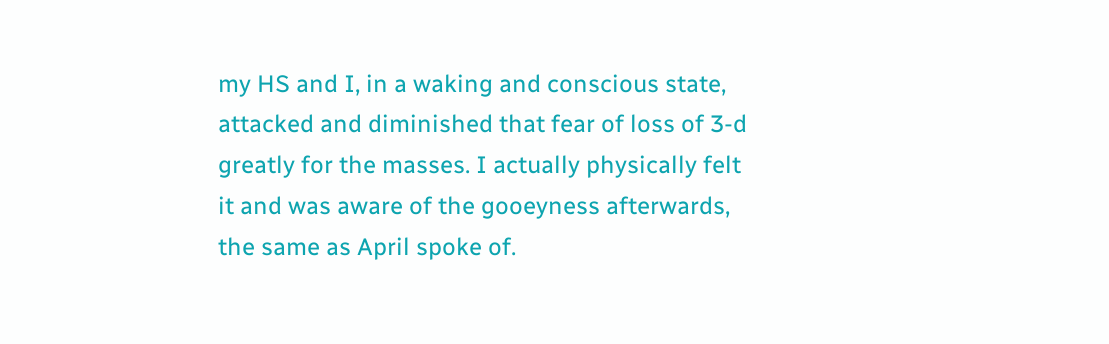my HS and I, in a waking and conscious state, attacked and diminished that fear of loss of 3-d greatly for the masses. I actually physically felt it and was aware of the gooeyness afterwards, the same as April spoke of.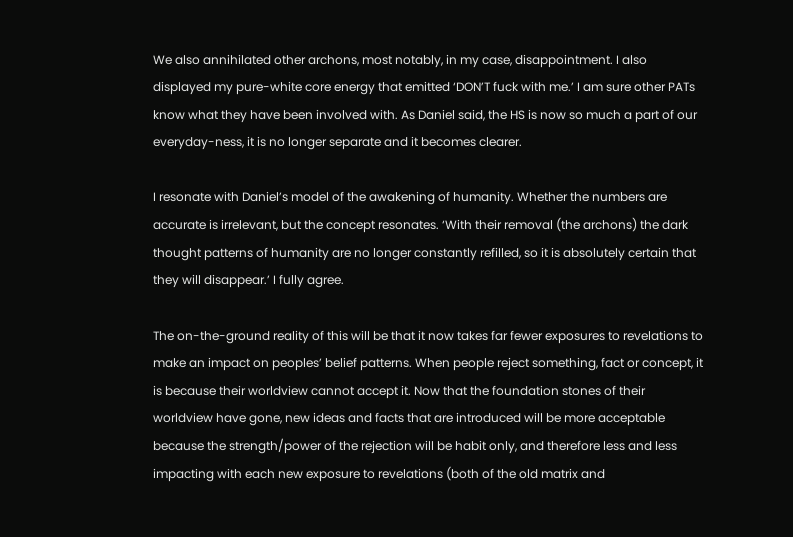We also annihilated other archons, most notably, in my case, disappointment. I also displayed my pure-white core energy that emitted ‘DON’T fuck with me.’ I am sure other PATs know what they have been involved with. As Daniel said, the HS is now so much a part of our everyday-ness, it is no longer separate and it becomes clearer.

I resonate with Daniel’s model of the awakening of humanity. Whether the numbers are accurate is irrelevant, but the concept resonates. ‘With their removal (the archons) the dark thought patterns of humanity are no longer constantly refilled, so it is absolutely certain that they will disappear.’ I fully agree.

The on-the-ground reality of this will be that it now takes far fewer exposures to revelations to make an impact on peoples’ belief patterns. When people reject something, fact or concept, it is because their worldview cannot accept it. Now that the foundation stones of their worldview have gone, new ideas and facts that are introduced will be more acceptable because the strength/power of the rejection will be habit only, and therefore less and less impacting with each new exposure to revelations (both of the old matrix and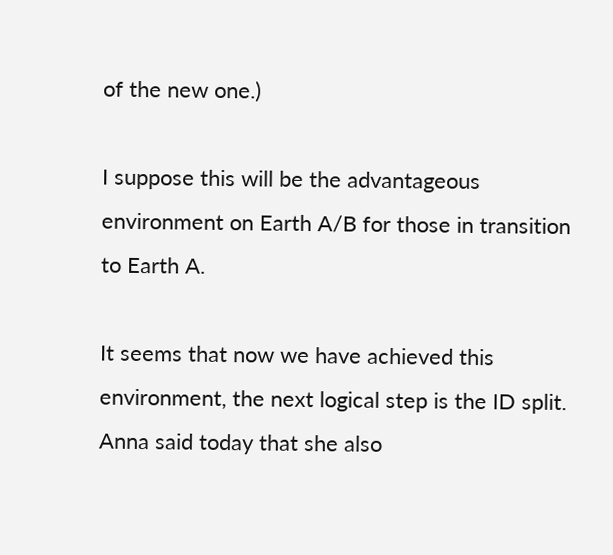of the new one.)

I suppose this will be the advantageous environment on Earth A/B for those in transition to Earth A.

It seems that now we have achieved this environment, the next logical step is the ID split. Anna said today that she also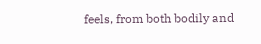feels, from both bodily and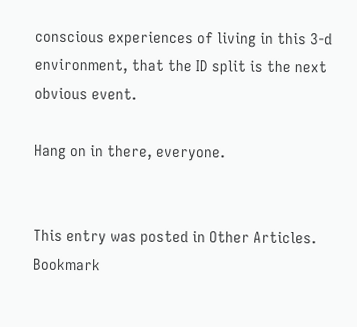conscious experiences of living in this 3-d environment, that the ID split is the next obvious event.

Hang on in there, everyone.


This entry was posted in Other Articles. Bookmark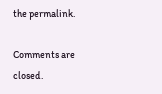the permalink.

Comments are closed.